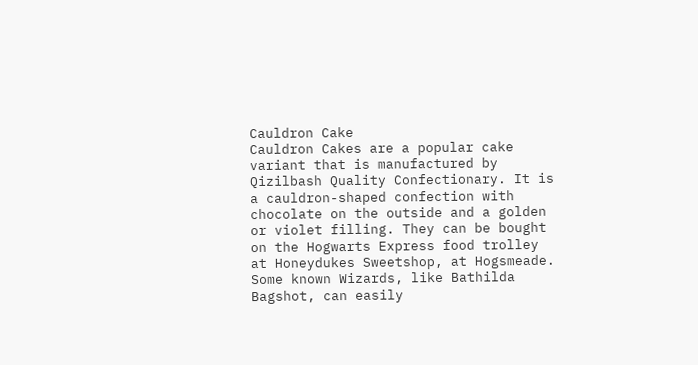Cauldron Cake
Cauldron Cakes are a popular cake variant that is manufactured by Qizilbash Quality Confectionary. It is a cauldron-shaped confection with chocolate on the outside and a golden or violet filling. They can be bought on the Hogwarts Express food trolley at Honeydukes Sweetshop, at Hogsmeade. Some known Wizards, like Bathilda Bagshot, can easily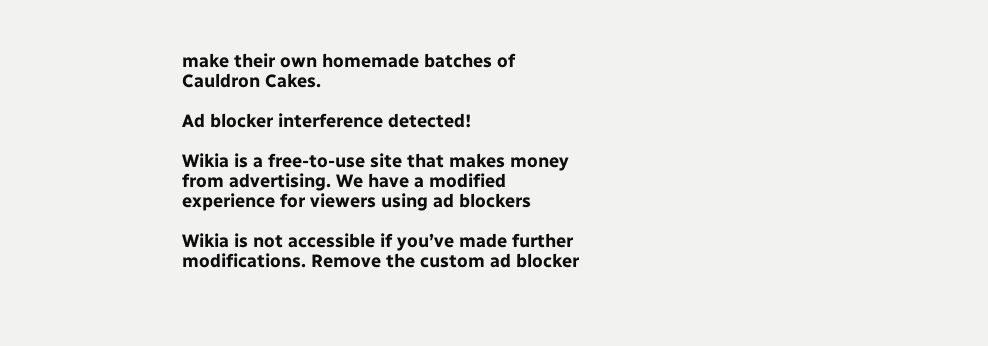make their own homemade batches of Cauldron Cakes.

Ad blocker interference detected!

Wikia is a free-to-use site that makes money from advertising. We have a modified experience for viewers using ad blockers

Wikia is not accessible if you’ve made further modifications. Remove the custom ad blocker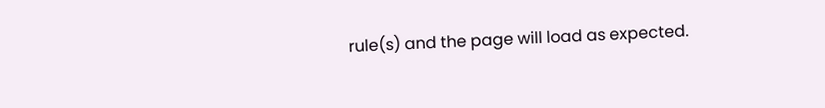rule(s) and the page will load as expected.